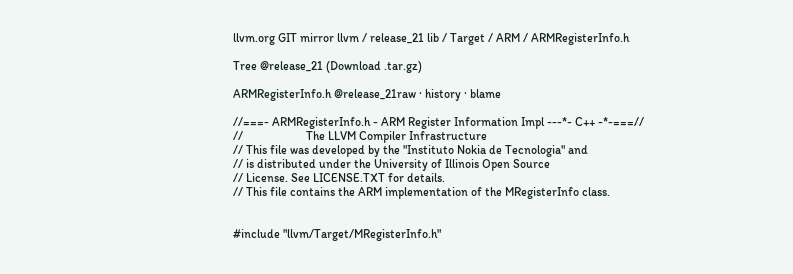llvm.org GIT mirror llvm / release_21 lib / Target / ARM / ARMRegisterInfo.h

Tree @release_21 (Download .tar.gz)

ARMRegisterInfo.h @release_21raw · history · blame

//===- ARMRegisterInfo.h - ARM Register Information Impl ---*- C++ -*-===//
//                     The LLVM Compiler Infrastructure
// This file was developed by the "Instituto Nokia de Tecnologia" and
// is distributed under the University of Illinois Open Source
// License. See LICENSE.TXT for details.
// This file contains the ARM implementation of the MRegisterInfo class.


#include "llvm/Target/MRegisterInfo.h"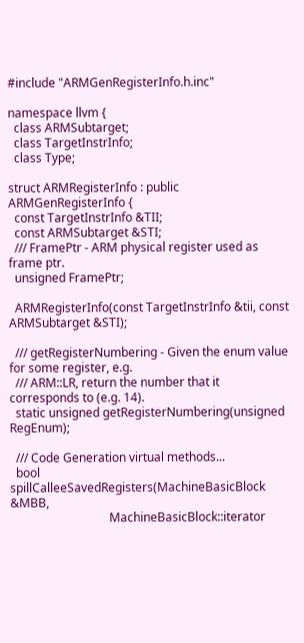#include "ARMGenRegisterInfo.h.inc"

namespace llvm {
  class ARMSubtarget;
  class TargetInstrInfo;
  class Type;

struct ARMRegisterInfo : public ARMGenRegisterInfo {
  const TargetInstrInfo &TII;
  const ARMSubtarget &STI;
  /// FramePtr - ARM physical register used as frame ptr.
  unsigned FramePtr;

  ARMRegisterInfo(const TargetInstrInfo &tii, const ARMSubtarget &STI);

  /// getRegisterNumbering - Given the enum value for some register, e.g.
  /// ARM::LR, return the number that it corresponds to (e.g. 14).
  static unsigned getRegisterNumbering(unsigned RegEnum);

  /// Code Generation virtual methods...
  bool spillCalleeSavedRegisters(MachineBasicBlock &MBB,
                                 MachineBasicBlock::iterator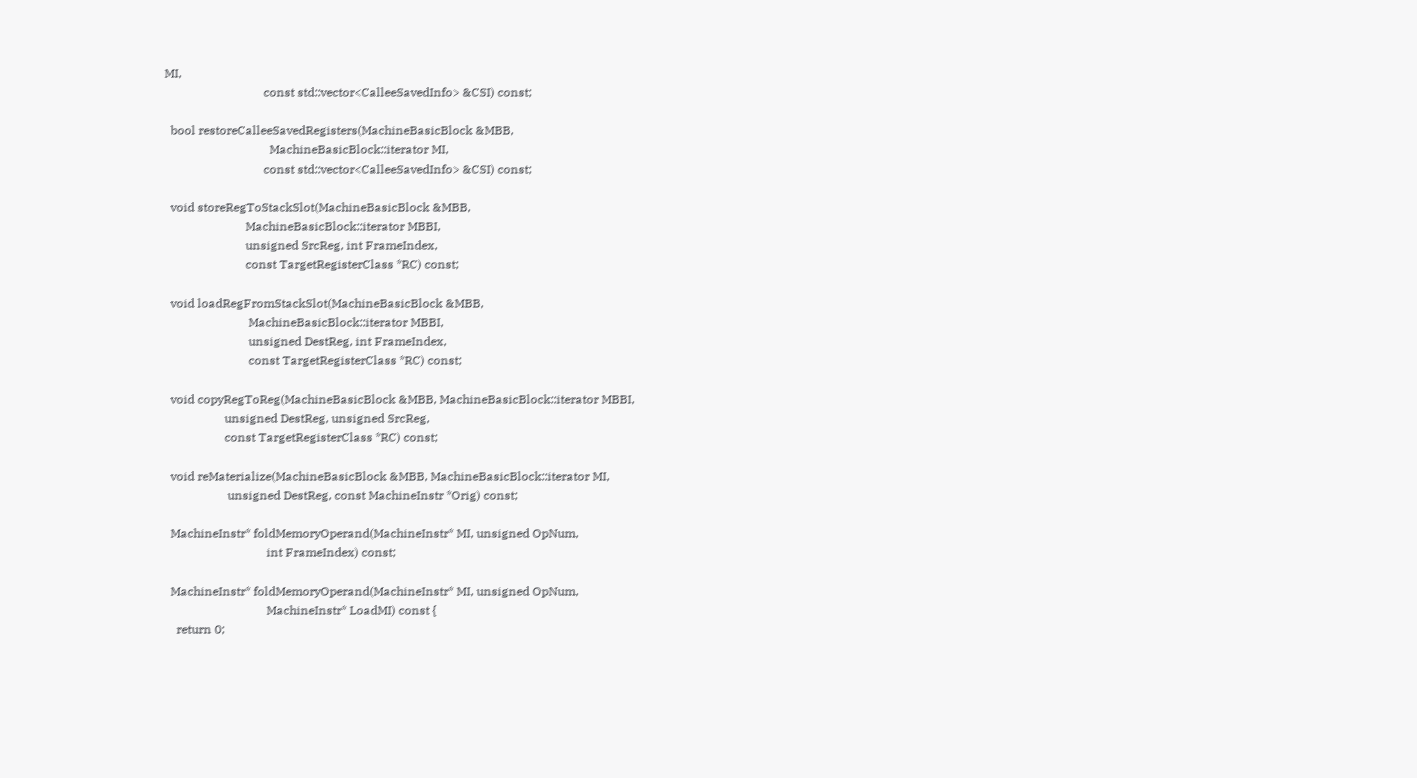MI,
                                 const std::vector<CalleeSavedInfo> &CSI) const;

  bool restoreCalleeSavedRegisters(MachineBasicBlock &MBB,
                                   MachineBasicBlock::iterator MI,
                                 const std::vector<CalleeSavedInfo> &CSI) const;

  void storeRegToStackSlot(MachineBasicBlock &MBB,
                           MachineBasicBlock::iterator MBBI,
                           unsigned SrcReg, int FrameIndex,
                           const TargetRegisterClass *RC) const;

  void loadRegFromStackSlot(MachineBasicBlock &MBB,
                            MachineBasicBlock::iterator MBBI,
                            unsigned DestReg, int FrameIndex,
                            const TargetRegisterClass *RC) const;

  void copyRegToReg(MachineBasicBlock &MBB, MachineBasicBlock::iterator MBBI,
                    unsigned DestReg, unsigned SrcReg,
                    const TargetRegisterClass *RC) const;

  void reMaterialize(MachineBasicBlock &MBB, MachineBasicBlock::iterator MI,
                     unsigned DestReg, const MachineInstr *Orig) const;

  MachineInstr* foldMemoryOperand(MachineInstr* MI, unsigned OpNum,
                                  int FrameIndex) const;

  MachineInstr* foldMemoryOperand(MachineInstr* MI, unsigned OpNum,
                                  MachineInstr* LoadMI) const {
    return 0;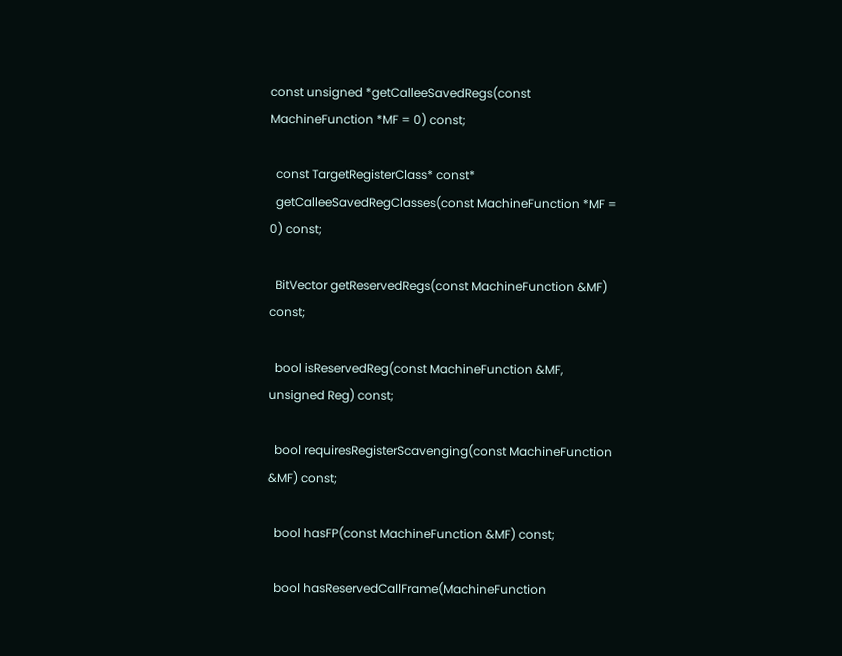const unsigned *getCalleeSavedRegs(const MachineFunction *MF = 0) const;

  const TargetRegisterClass* const*
  getCalleeSavedRegClasses(const MachineFunction *MF = 0) const;

  BitVector getReservedRegs(const MachineFunction &MF) const;

  bool isReservedReg(const MachineFunction &MF, unsigned Reg) const;

  bool requiresRegisterScavenging(const MachineFunction &MF) const;

  bool hasFP(const MachineFunction &MF) const;

  bool hasReservedCallFrame(MachineFunction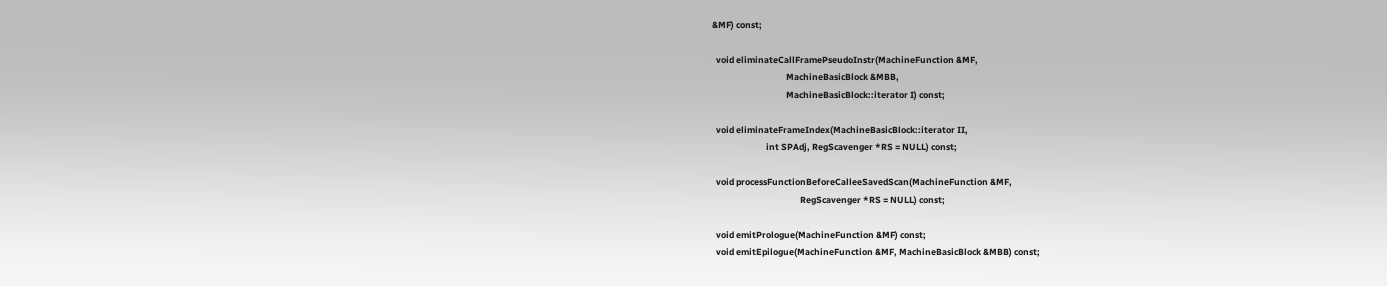&MF) const;

  void eliminateCallFramePseudoInstr(MachineFunction &MF,
                                     MachineBasicBlock &MBB,
                                     MachineBasicBlock::iterator I) const;

  void eliminateFrameIndex(MachineBasicBlock::iterator II,
                           int SPAdj, RegScavenger *RS = NULL) const;

  void processFunctionBeforeCalleeSavedScan(MachineFunction &MF,
                                            RegScavenger *RS = NULL) const;

  void emitPrologue(MachineFunction &MF) const;
  void emitEpilogue(MachineFunction &MF, MachineBasicBlock &MBB) const;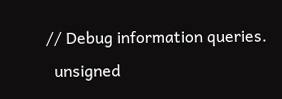// Debug information queries.
  unsigned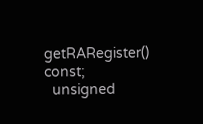getRARegister() const;
  unsigned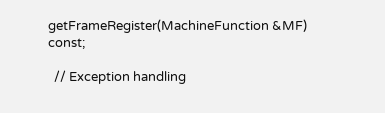getFrameRegister(MachineFunction &MF) const;

  // Exception handling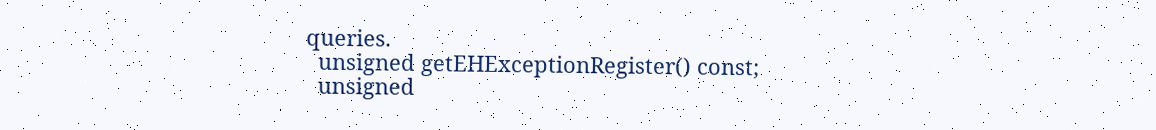queries.
  unsigned getEHExceptionRegister() const;
  unsigned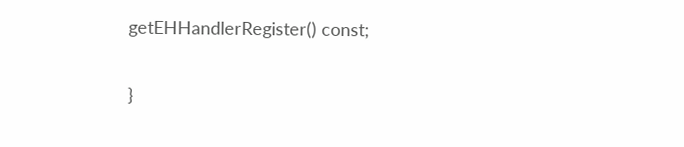getEHHandlerRegister() const;

}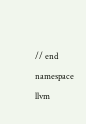// end namespace llvm